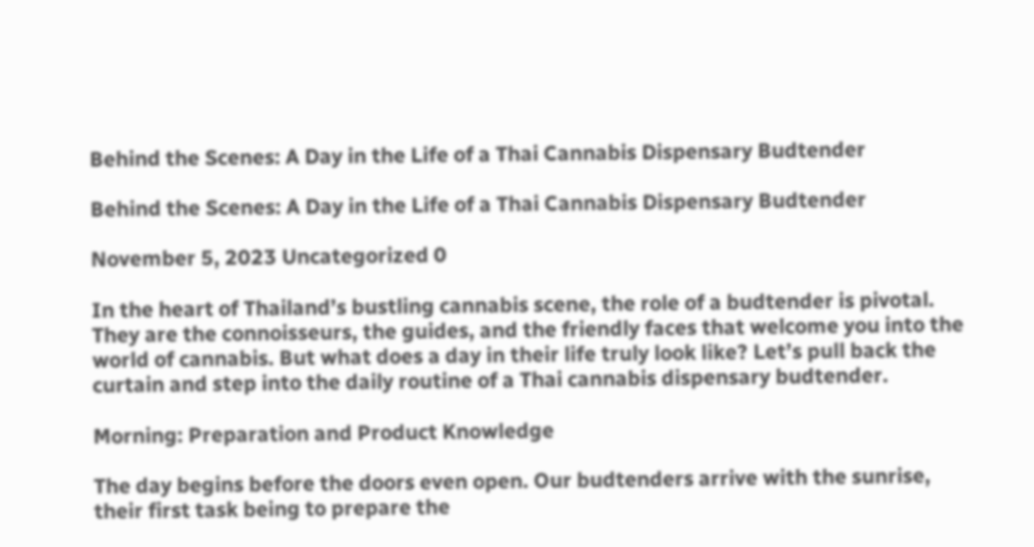Behind the Scenes: A Day in the Life of a Thai Cannabis Dispensary Budtender

Behind the Scenes: A Day in the Life of a Thai Cannabis Dispensary Budtender

November 5, 2023 Uncategorized 0

In the heart of Thailand’s bustling cannabis scene, the role of a budtender is pivotal. They are the connoisseurs, the guides, and the friendly faces that welcome you into the world of cannabis. But what does a day in their life truly look like? Let’s pull back the curtain and step into the daily routine of a Thai cannabis dispensary budtender.

Morning: Preparation and Product Knowledge

The day begins before the doors even open. Our budtenders arrive with the sunrise, their first task being to prepare the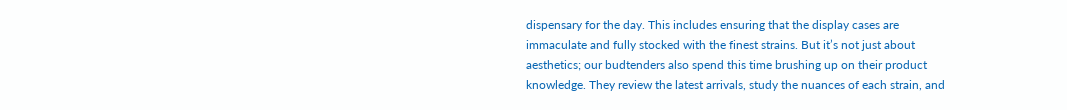dispensary for the day. This includes ensuring that the display cases are immaculate and fully stocked with the finest strains. But it’s not just about aesthetics; our budtenders also spend this time brushing up on their product knowledge. They review the latest arrivals, study the nuances of each strain, and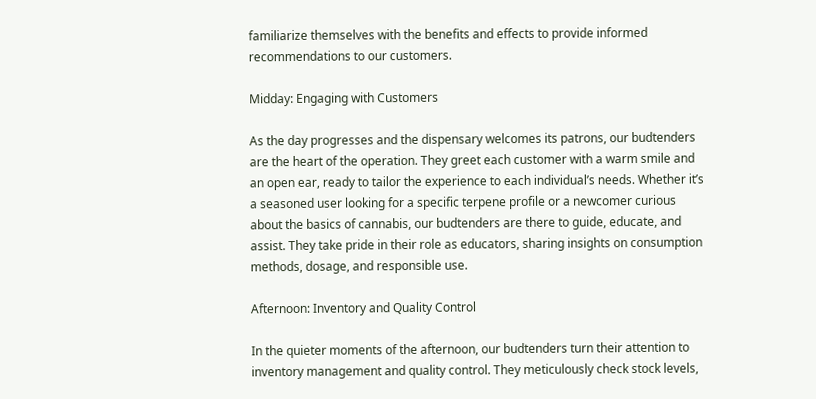familiarize themselves with the benefits and effects to provide informed recommendations to our customers.

Midday: Engaging with Customers

As the day progresses and the dispensary welcomes its patrons, our budtenders are the heart of the operation. They greet each customer with a warm smile and an open ear, ready to tailor the experience to each individual’s needs. Whether it’s a seasoned user looking for a specific terpene profile or a newcomer curious about the basics of cannabis, our budtenders are there to guide, educate, and assist. They take pride in their role as educators, sharing insights on consumption methods, dosage, and responsible use.

Afternoon: Inventory and Quality Control

In the quieter moments of the afternoon, our budtenders turn their attention to inventory management and quality control. They meticulously check stock levels,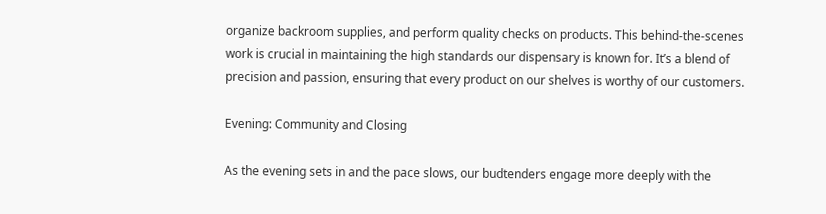organize backroom supplies, and perform quality checks on products. This behind-the-scenes work is crucial in maintaining the high standards our dispensary is known for. It’s a blend of precision and passion, ensuring that every product on our shelves is worthy of our customers.

Evening: Community and Closing

As the evening sets in and the pace slows, our budtenders engage more deeply with the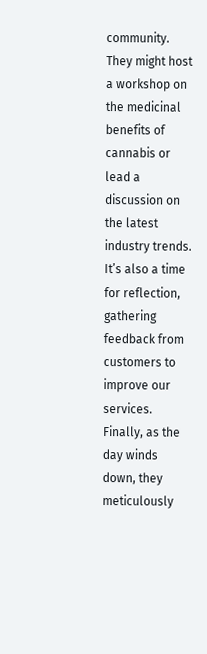community. They might host a workshop on the medicinal benefits of cannabis or lead a discussion on the latest industry trends. It’s also a time for reflection, gathering feedback from customers to improve our services. Finally, as the day winds down, they meticulously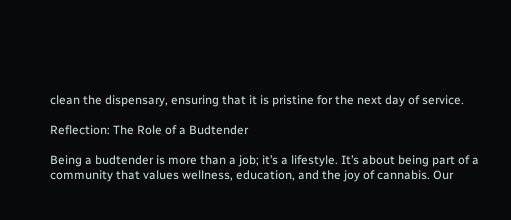clean the dispensary, ensuring that it is pristine for the next day of service.

Reflection: The Role of a Budtender

Being a budtender is more than a job; it’s a lifestyle. It’s about being part of a community that values wellness, education, and the joy of cannabis. Our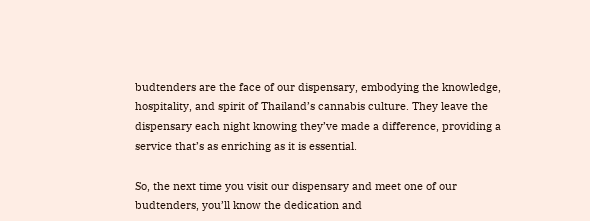budtenders are the face of our dispensary, embodying the knowledge, hospitality, and spirit of Thailand’s cannabis culture. They leave the dispensary each night knowing they’ve made a difference, providing a service that’s as enriching as it is essential.

So, the next time you visit our dispensary and meet one of our budtenders, you’ll know the dedication and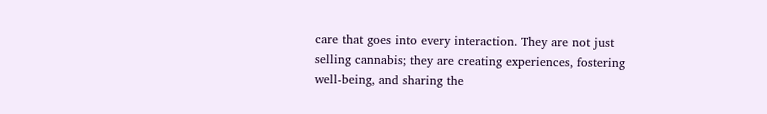care that goes into every interaction. They are not just selling cannabis; they are creating experiences, fostering well-being, and sharing the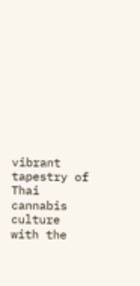vibrant tapestry of Thai cannabis culture with the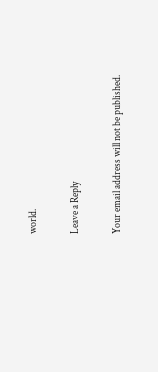world.

Leave a Reply

Your email address will not be published.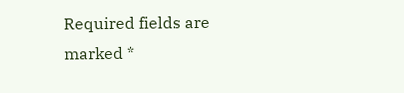Required fields are marked *